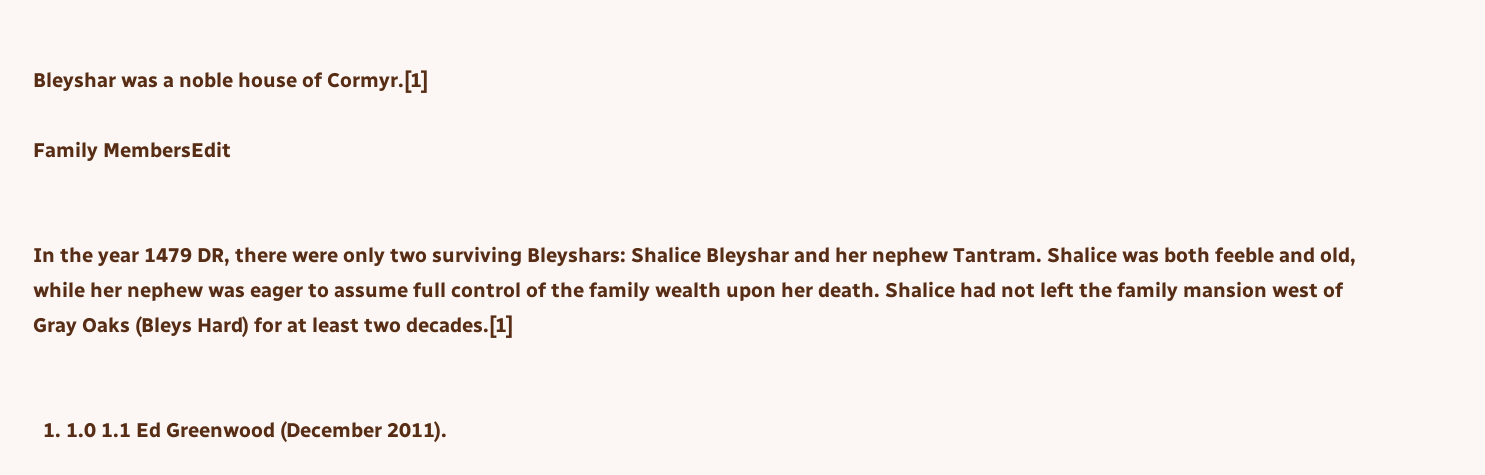Bleyshar was a noble house of Cormyr.[1]

Family MembersEdit


In the year 1479 DR, there were only two surviving Bleyshars: Shalice Bleyshar and her nephew Tantram. Shalice was both feeble and old, while her nephew was eager to assume full control of the family wealth upon her death. Shalice had not left the family mansion west of Gray Oaks (Bleys Hard) for at least two decades.[1]


  1. 1.0 1.1 Ed Greenwood (December 2011).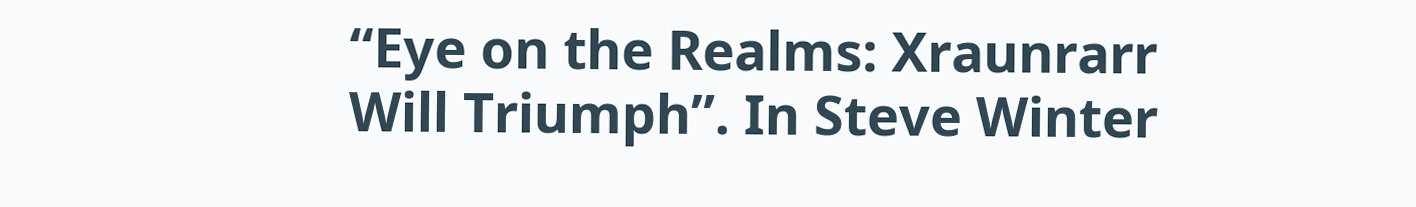“Eye on the Realms: Xraunrarr Will Triumph”. In Steve Winter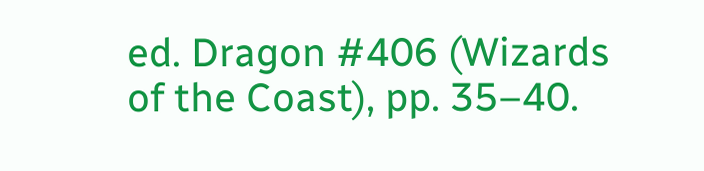ed. Dragon #406 (Wizards of the Coast), pp. 35–40.